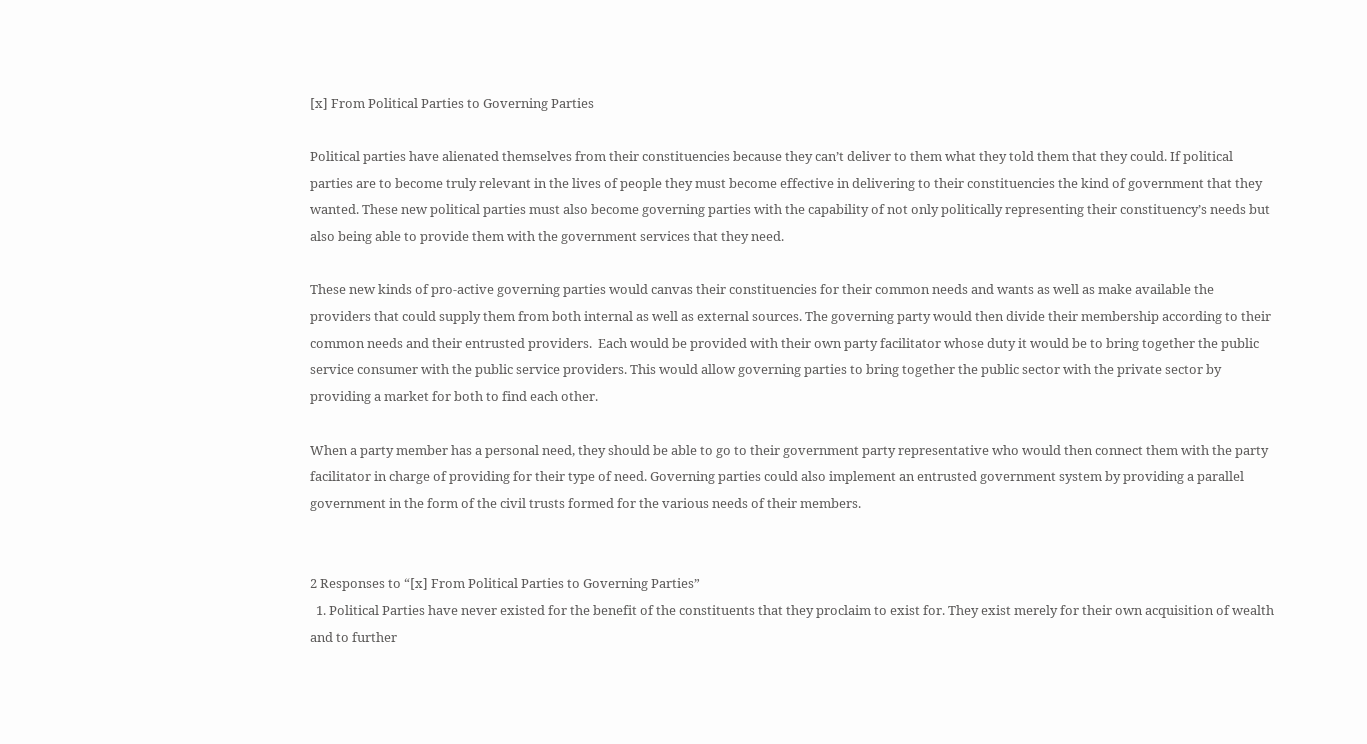[x] From Political Parties to Governing Parties

Political parties have alienated themselves from their constituencies because they can’t deliver to them what they told them that they could. If political parties are to become truly relevant in the lives of people they must become effective in delivering to their constituencies the kind of government that they wanted. These new political parties must also become governing parties with the capability of not only politically representing their constituency’s needs but also being able to provide them with the government services that they need.

These new kinds of pro-active governing parties would canvas their constituencies for their common needs and wants as well as make available the providers that could supply them from both internal as well as external sources. The governing party would then divide their membership according to their common needs and their entrusted providers.  Each would be provided with their own party facilitator whose duty it would be to bring together the public service consumer with the public service providers. This would allow governing parties to bring together the public sector with the private sector by providing a market for both to find each other.

When a party member has a personal need, they should be able to go to their government party representative who would then connect them with the party facilitator in charge of providing for their type of need. Governing parties could also implement an entrusted government system by providing a parallel government in the form of the civil trusts formed for the various needs of their members.


2 Responses to “[x] From Political Parties to Governing Parties”
  1. Political Parties have never existed for the benefit of the constituents that they proclaim to exist for. They exist merely for their own acquisition of wealth and to further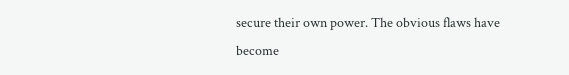secure their own power. The obvious flaws have become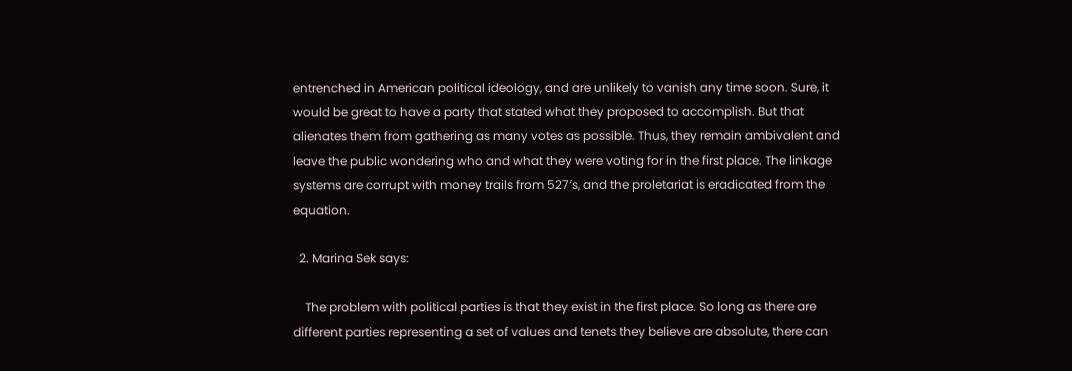entrenched in American political ideology, and are unlikely to vanish any time soon. Sure, it would be great to have a party that stated what they proposed to accomplish. But that alienates them from gathering as many votes as possible. Thus, they remain ambivalent and leave the public wondering who and what they were voting for in the first place. The linkage systems are corrupt with money trails from 527′s, and the proletariat is eradicated from the equation.

  2. Marina Sek says:

    The problem with political parties is that they exist in the first place. So long as there are different parties representing a set of values and tenets they believe are absolute, there can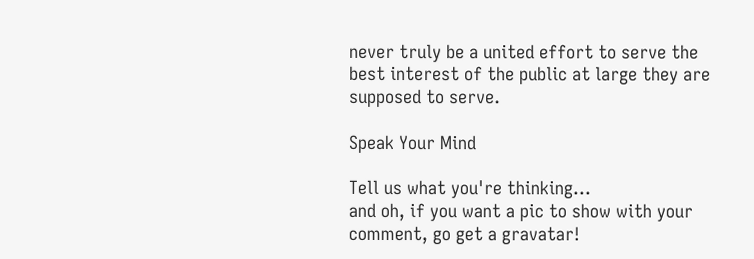never truly be a united effort to serve the best interest of the public at large they are supposed to serve.

Speak Your Mind

Tell us what you're thinking...
and oh, if you want a pic to show with your comment, go get a gravatar!